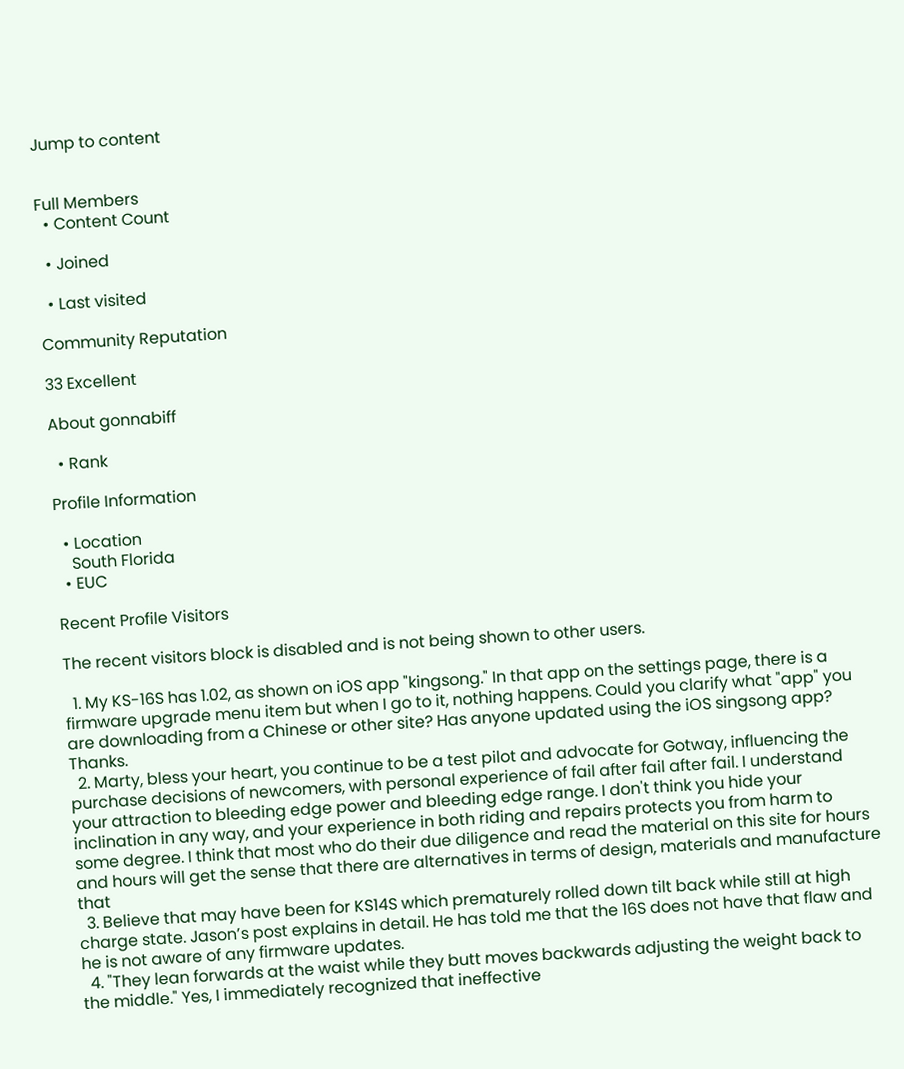Jump to content


Full Members
  • Content Count

  • Joined

  • Last visited

Community Reputation

33 Excellent

About gonnabiff

  • Rank

Profile Information

  • Location
    South Florida
  • EUC

Recent Profile Visitors

The recent visitors block is disabled and is not being shown to other users.

  1. My KS-16S has 1.02, as shown on iOS app "kingsong." In that app on the settings page, there is a firmware upgrade menu item but when I go to it, nothing happens. Could you clarify what "app" you are downloading from a Chinese or other site? Has anyone updated using the iOS singsong app? Thanks.
  2. Marty, bless your heart, you continue to be a test pilot and advocate for Gotway, influencing the purchase decisions of newcomers, with personal experience of fail after fail after fail. I understand your attraction to bleeding edge power and bleeding edge range. I don't think you hide your inclination in any way, and your experience in both riding and repairs protects you from harm to some degree. I think that most who do their due diligence and read the material on this site for hours and hours will get the sense that there are alternatives in terms of design, materials and manufacture that
  3. Believe that may have been for KS14S which prematurely rolled down tilt back while still at high charge state. Jason’s post explains in detail. He has told me that the 16S does not have that flaw and he is not aware of any firmware updates.
  4. "They lean forwards at the waist while they butt moves backwards adjusting the weight back to the middle." Yes, I immediately recognized that ineffective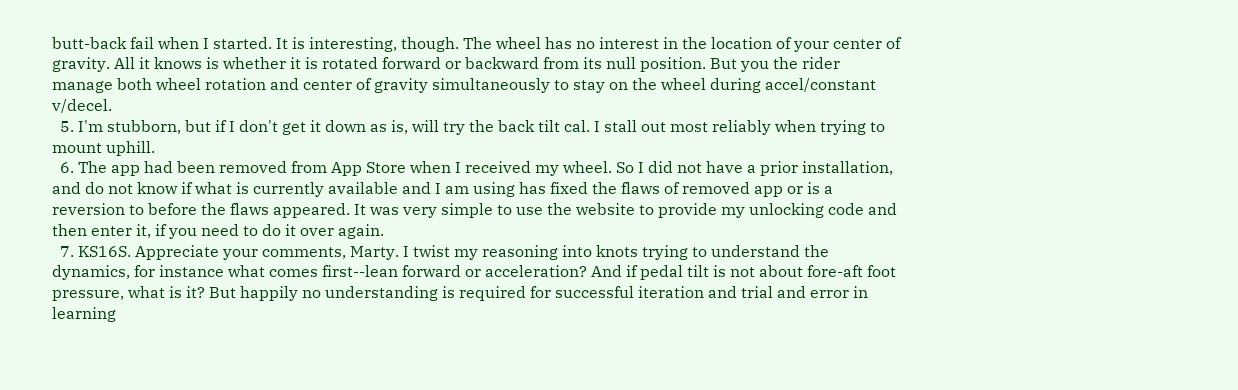butt-back fail when I started. It is interesting, though. The wheel has no interest in the location of your center of gravity. All it knows is whether it is rotated forward or backward from its null position. But you the rider manage both wheel rotation and center of gravity simultaneously to stay on the wheel during accel/constant v/decel.
  5. I'm stubborn, but if I don't get it down as is, will try the back tilt cal. I stall out most reliably when trying to mount uphill.
  6. The app had been removed from App Store when I received my wheel. So I did not have a prior installation, and do not know if what is currently available and I am using has fixed the flaws of removed app or is a reversion to before the flaws appeared. It was very simple to use the website to provide my unlocking code and then enter it, if you need to do it over again.
  7. KS16S. Appreciate your comments, Marty. I twist my reasoning into knots trying to understand the dynamics, for instance what comes first--lean forward or acceleration? And if pedal tilt is not about fore-aft foot pressure, what is it? But happily no understanding is required for successful iteration and trial and error in learning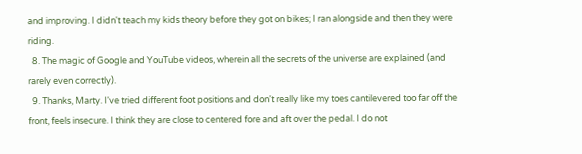and improving. I didn't teach my kids theory before they got on bikes; I ran alongside and then they were riding.
  8. The magic of Google and YouTube videos, wherein all the secrets of the universe are explained (and rarely even correctly).
  9. Thanks, Marty. I've tried different foot positions and don't really like my toes cantilevered too far off the front, feels insecure. I think they are close to centered fore and aft over the pedal. I do not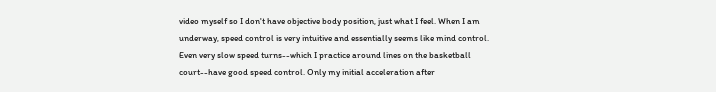video myself so I don't have objective body position, just what I feel. When I am underway, speed control is very intuitive and essentially seems like mind control. Even very slow speed turns--which I practice around lines on the basketball court--have good speed control. Only my initial acceleration after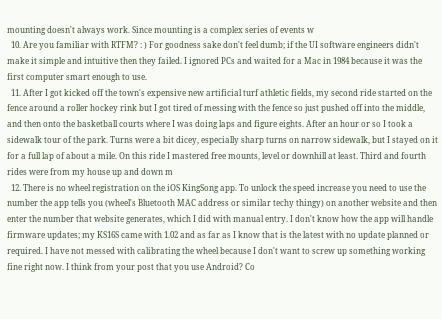mounting doesn't always work. Since mounting is a complex series of events w
  10. Are you familiar with RTFM? : ) For goodness sake don't feel dumb; if the UI software engineers didn't make it simple and intuitive then they failed. I ignored PCs and waited for a Mac in 1984 because it was the first computer smart enough to use.
  11. After I got kicked off the town's expensive new artificial turf athletic fields, my second ride started on the fence around a roller hockey rink but I got tired of messing with the fence so just pushed off into the middle, and then onto the basketball courts where I was doing laps and figure eights. After an hour or so I took a sidewalk tour of the park. Turns were a bit dicey, especially sharp turns on narrow sidewalk, but I stayed on it for a full lap of about a mile. On this ride I mastered free mounts, level or downhill at least. Third and fourth rides were from my house up and down m
  12. There is no wheel registration on the iOS KingSong app. To unlock the speed increase you need to use the number the app tells you (wheel's Bluetooth MAC address or similar techy thingy) on another website and then enter the number that website generates, which I did with manual entry. I don't know how the app will handle firmware updates; my KS16S came with 1.02 and as far as I know that is the latest with no update planned or required. I have not messed with calibrating the wheel because I don't want to screw up something working fine right now. I think from your post that you use Android? Co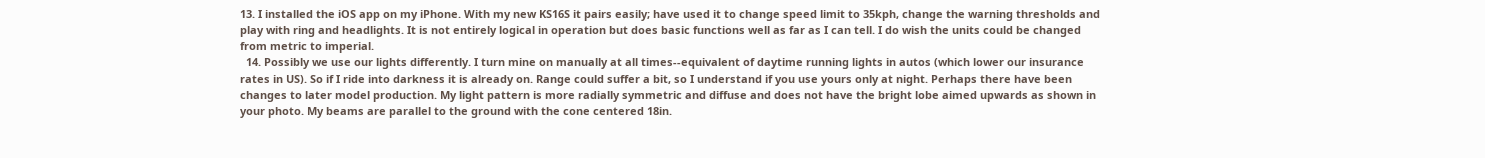13. I installed the iOS app on my iPhone. With my new KS16S it pairs easily; have used it to change speed limit to 35kph, change the warning thresholds and play with ring and headlights. It is not entirely logical in operation but does basic functions well as far as I can tell. I do wish the units could be changed from metric to imperial.
  14. Possibly we use our lights differently. I turn mine on manually at all times--equivalent of daytime running lights in autos (which lower our insurance rates in US). So if I ride into darkness it is already on. Range could suffer a bit, so I understand if you use yours only at night. Perhaps there have been changes to later model production. My light pattern is more radially symmetric and diffuse and does not have the bright lobe aimed upwards as shown in your photo. My beams are parallel to the ground with the cone centered 18in.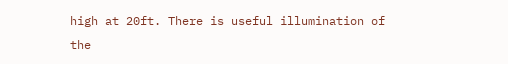high at 20ft. There is useful illumination of the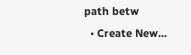path betw
  • Create New...